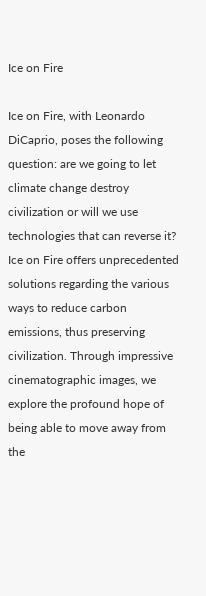Ice on Fire

Ice on Fire, with Leonardo DiCaprio, poses the following question: are we going to let climate change destroy civilization or will we use technologies that can reverse it? Ice on Fire offers unprecedented solutions regarding the various ways to reduce carbon emissions, thus preserving civilization. Through impressive cinematographic images, we explore the profound hope of being able to move away from the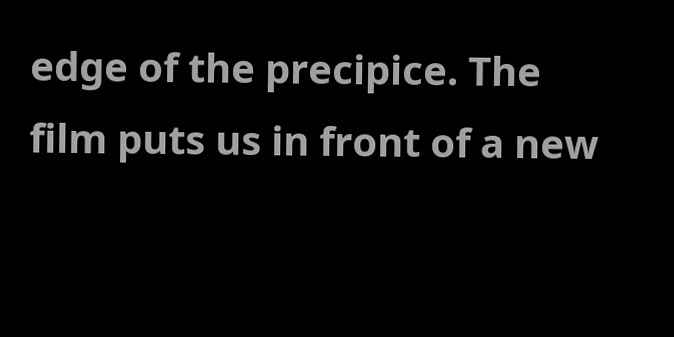edge of the precipice. The film puts us in front of a new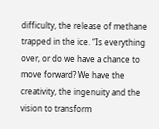difficulty, the release of methane trapped in the ice. “Is everything over, or do we have a chance to move forward? We have the creativity, the ingenuity and the vision to transform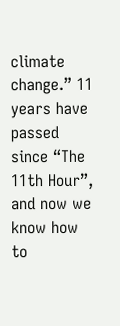climate change.” 11 years have passed since “The 11th Hour”, and now we know how to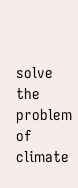solve the problem of climate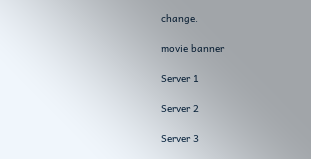change.

movie banner

Server 1

Server 2

Server 3